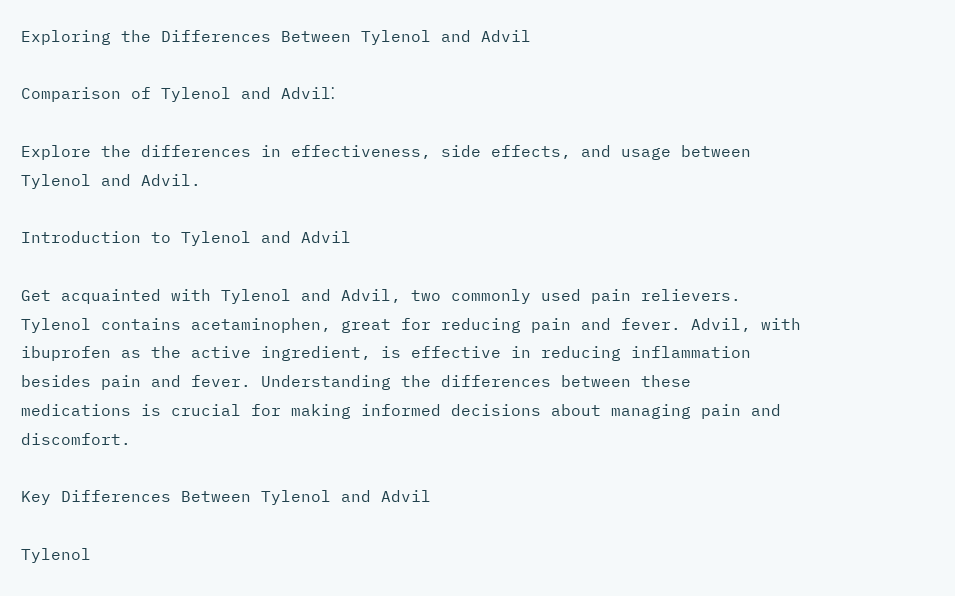Exploring the Differences Between Tylenol and Advil

Comparison of Tylenol and Advil⁚

Explore the differences in effectiveness, side effects, and usage between Tylenol and Advil.

Introduction to Tylenol and Advil

Get acquainted with Tylenol and Advil, two commonly used pain relievers. Tylenol contains acetaminophen, great for reducing pain and fever. Advil, with ibuprofen as the active ingredient, is effective in reducing inflammation besides pain and fever. Understanding the differences between these medications is crucial for making informed decisions about managing pain and discomfort.

Key Differences Between Tylenol and Advil

Tylenol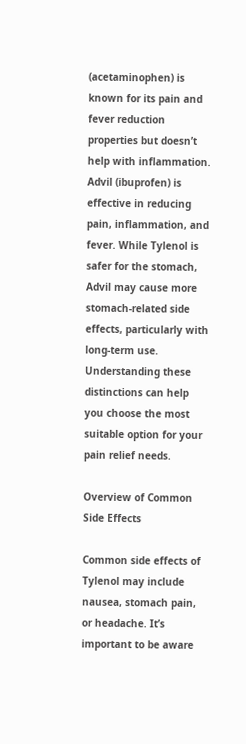(acetaminophen) is known for its pain and fever reduction properties but doesn’t help with inflammation. Advil (ibuprofen) is effective in reducing pain, inflammation, and fever. While Tylenol is safer for the stomach, Advil may cause more stomach-related side effects, particularly with long-term use. Understanding these distinctions can help you choose the most suitable option for your pain relief needs.

Overview of Common Side Effects

Common side effects of Tylenol may include nausea, stomach pain, or headache. It’s important to be aware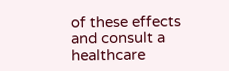of these effects and consult a healthcare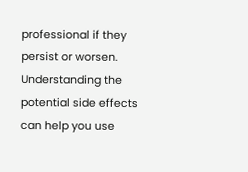professional if they persist or worsen. Understanding the potential side effects can help you use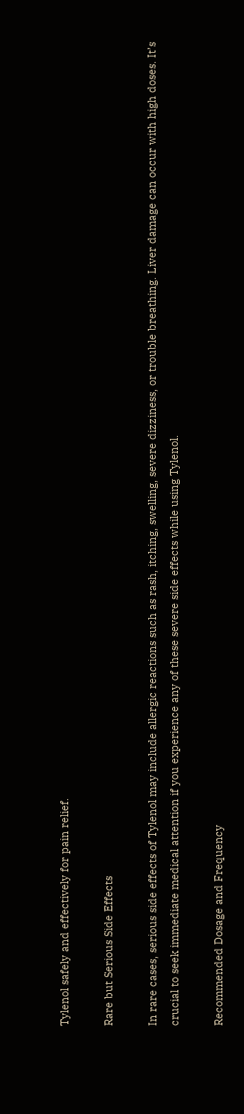Tylenol safely and effectively for pain relief.

Rare but Serious Side Effects

In rare cases, serious side effects of Tylenol may include allergic reactions such as rash, itching, swelling, severe dizziness, or trouble breathing. Liver damage can occur with high doses. It’s crucial to seek immediate medical attention if you experience any of these severe side effects while using Tylenol.

Recommended Dosage and Frequency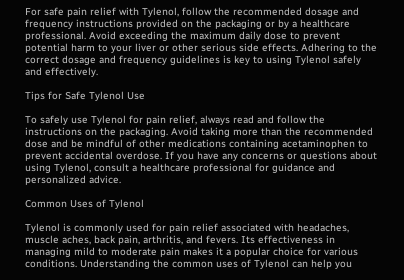For safe pain relief with Tylenol, follow the recommended dosage and frequency instructions provided on the packaging or by a healthcare professional. Avoid exceeding the maximum daily dose to prevent potential harm to your liver or other serious side effects. Adhering to the correct dosage and frequency guidelines is key to using Tylenol safely and effectively.

Tips for Safe Tylenol Use

To safely use Tylenol for pain relief, always read and follow the instructions on the packaging. Avoid taking more than the recommended dose and be mindful of other medications containing acetaminophen to prevent accidental overdose. If you have any concerns or questions about using Tylenol, consult a healthcare professional for guidance and personalized advice.

Common Uses of Tylenol

Tylenol is commonly used for pain relief associated with headaches, muscle aches, back pain, arthritis, and fevers. Its effectiveness in managing mild to moderate pain makes it a popular choice for various conditions. Understanding the common uses of Tylenol can help you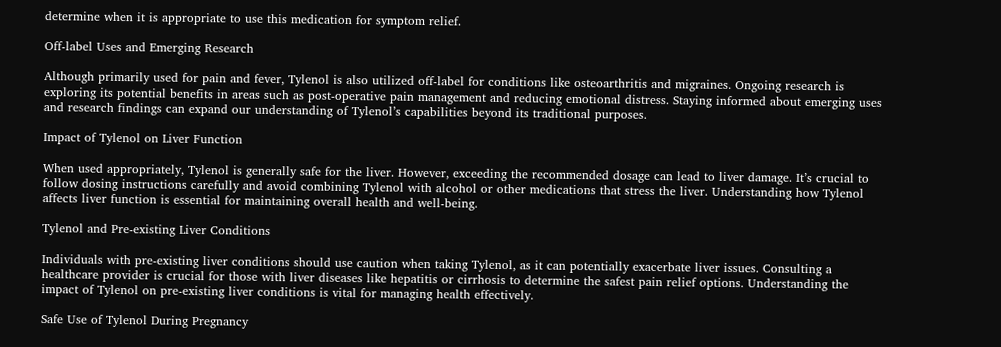determine when it is appropriate to use this medication for symptom relief.

Off-label Uses and Emerging Research

Although primarily used for pain and fever, Tylenol is also utilized off-label for conditions like osteoarthritis and migraines. Ongoing research is exploring its potential benefits in areas such as post-operative pain management and reducing emotional distress. Staying informed about emerging uses and research findings can expand our understanding of Tylenol’s capabilities beyond its traditional purposes.

Impact of Tylenol on Liver Function

When used appropriately, Tylenol is generally safe for the liver. However, exceeding the recommended dosage can lead to liver damage. It’s crucial to follow dosing instructions carefully and avoid combining Tylenol with alcohol or other medications that stress the liver. Understanding how Tylenol affects liver function is essential for maintaining overall health and well-being.

Tylenol and Pre-existing Liver Conditions

Individuals with pre-existing liver conditions should use caution when taking Tylenol, as it can potentially exacerbate liver issues. Consulting a healthcare provider is crucial for those with liver diseases like hepatitis or cirrhosis to determine the safest pain relief options. Understanding the impact of Tylenol on pre-existing liver conditions is vital for managing health effectively.

Safe Use of Tylenol During Pregnancy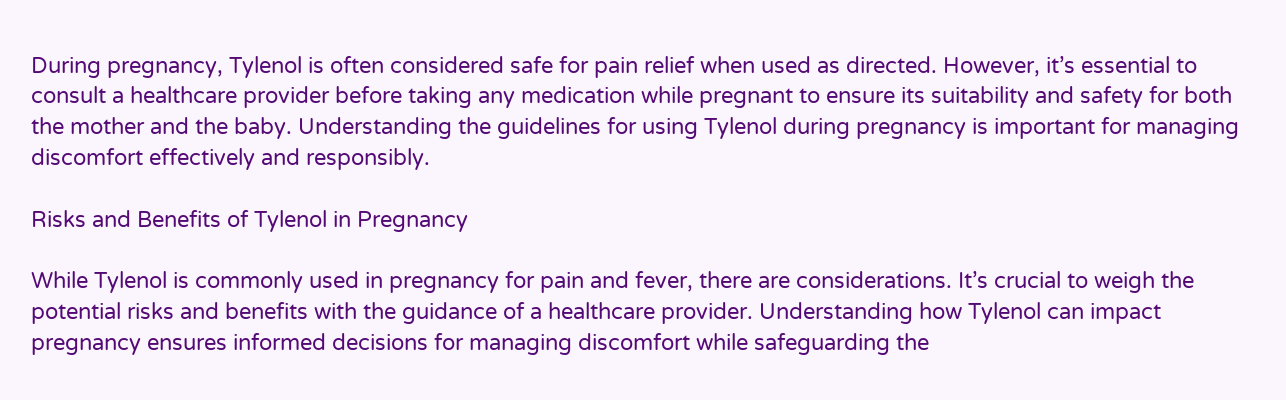During pregnancy, Tylenol is often considered safe for pain relief when used as directed. However, it’s essential to consult a healthcare provider before taking any medication while pregnant to ensure its suitability and safety for both the mother and the baby. Understanding the guidelines for using Tylenol during pregnancy is important for managing discomfort effectively and responsibly.

Risks and Benefits of Tylenol in Pregnancy

While Tylenol is commonly used in pregnancy for pain and fever, there are considerations. It’s crucial to weigh the potential risks and benefits with the guidance of a healthcare provider. Understanding how Tylenol can impact pregnancy ensures informed decisions for managing discomfort while safeguarding the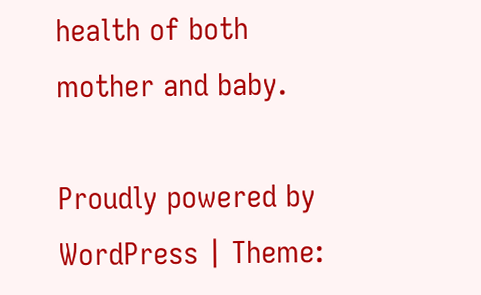health of both mother and baby.

Proudly powered by WordPress | Theme: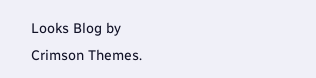Looks Blog by Crimson Themes.